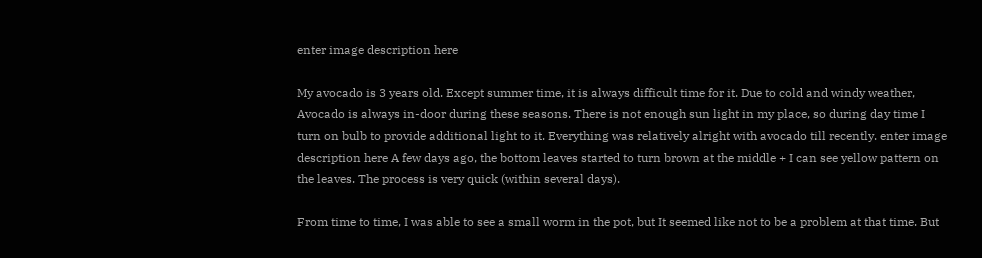enter image description here

My avocado is 3 years old. Except summer time, it is always difficult time for it. Due to cold and windy weather, Avocado is always in-door during these seasons. There is not enough sun light in my place, so during day time I turn on bulb to provide additional light to it. Everything was relatively alright with avocado till recently. enter image description here A few days ago, the bottom leaves started to turn brown at the middle + I can see yellow pattern on the leaves. The process is very quick (within several days).

From time to time, I was able to see a small worm in the pot, but It seemed like not to be a problem at that time. But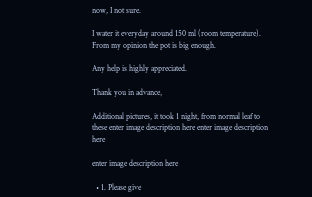now, I not sure.

I water it everyday around 150 ml (room temperature). From my opinion the pot is big enough.

Any help is highly appreciated.

Thank you in advance,

Additional pictures, it took 1 night, from normal leaf to these enter image description here enter image description here

enter image description here

  • 1. Please give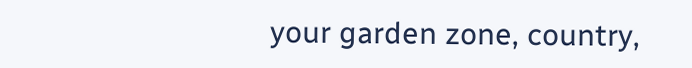your garden zone, country,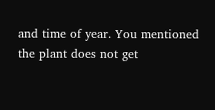and time of year. You mentioned the plant does not get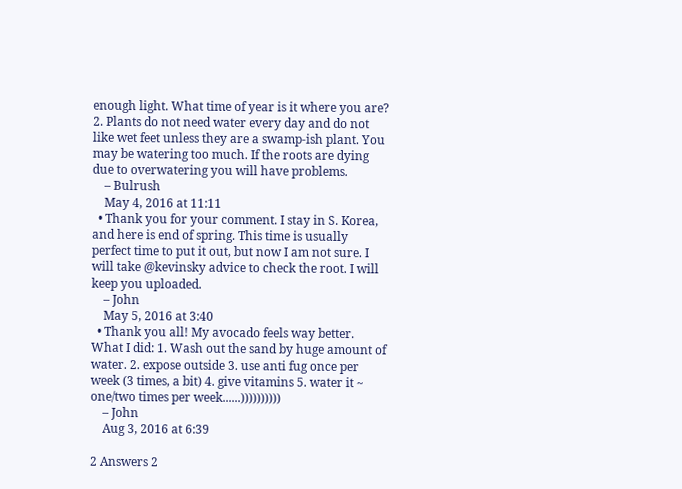enough light. What time of year is it where you are? 2. Plants do not need water every day and do not like wet feet unless they are a swamp-ish plant. You may be watering too much. If the roots are dying due to overwatering you will have problems.
    – Bulrush
    May 4, 2016 at 11:11
  • Thank you for your comment. I stay in S. Korea, and here is end of spring. This time is usually perfect time to put it out, but now I am not sure. I will take @kevinsky advice to check the root. I will keep you uploaded.
    – John
    May 5, 2016 at 3:40
  • Thank you all! My avocado feels way better. What I did: 1. Wash out the sand by huge amount of water. 2. expose outside 3. use anti fug once per week (3 times, a bit) 4. give vitamins 5. water it ~ one/two times per week......))))))))))
    – John
    Aug 3, 2016 at 6:39

2 Answers 2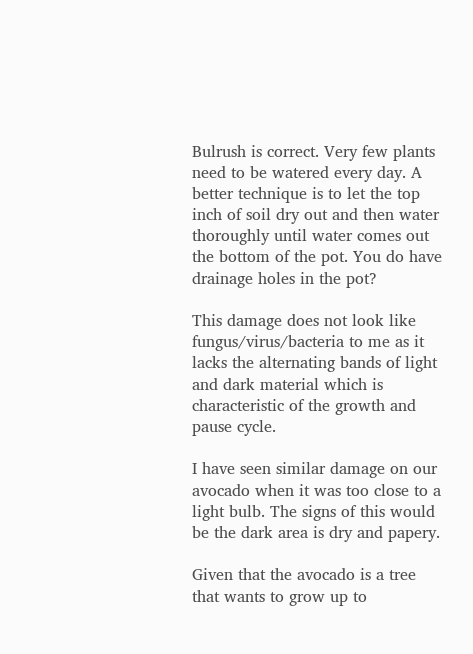Bulrush is correct. Very few plants need to be watered every day. A better technique is to let the top inch of soil dry out and then water thoroughly until water comes out the bottom of the pot. You do have drainage holes in the pot?

This damage does not look like fungus/virus/bacteria to me as it lacks the alternating bands of light and dark material which is characteristic of the growth and pause cycle.

I have seen similar damage on our avocado when it was too close to a light bulb. The signs of this would be the dark area is dry and papery.

Given that the avocado is a tree that wants to grow up to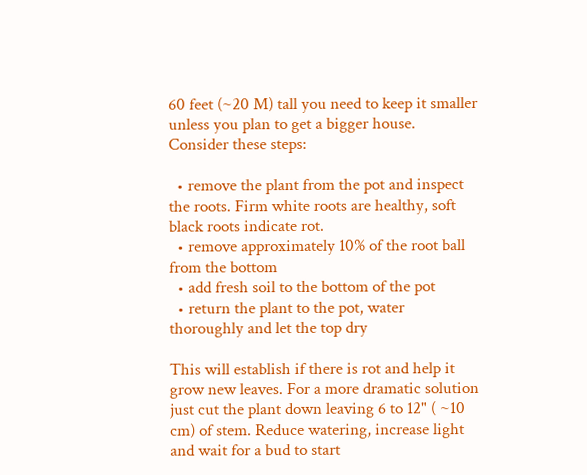60 feet (~20 M) tall you need to keep it smaller unless you plan to get a bigger house. Consider these steps:

  • remove the plant from the pot and inspect the roots. Firm white roots are healthy, soft black roots indicate rot.
  • remove approximately 10% of the root ball from the bottom
  • add fresh soil to the bottom of the pot
  • return the plant to the pot, water thoroughly and let the top dry

This will establish if there is rot and help it grow new leaves. For a more dramatic solution just cut the plant down leaving 6 to 12" ( ~10 cm) of stem. Reduce watering, increase light and wait for a bud to start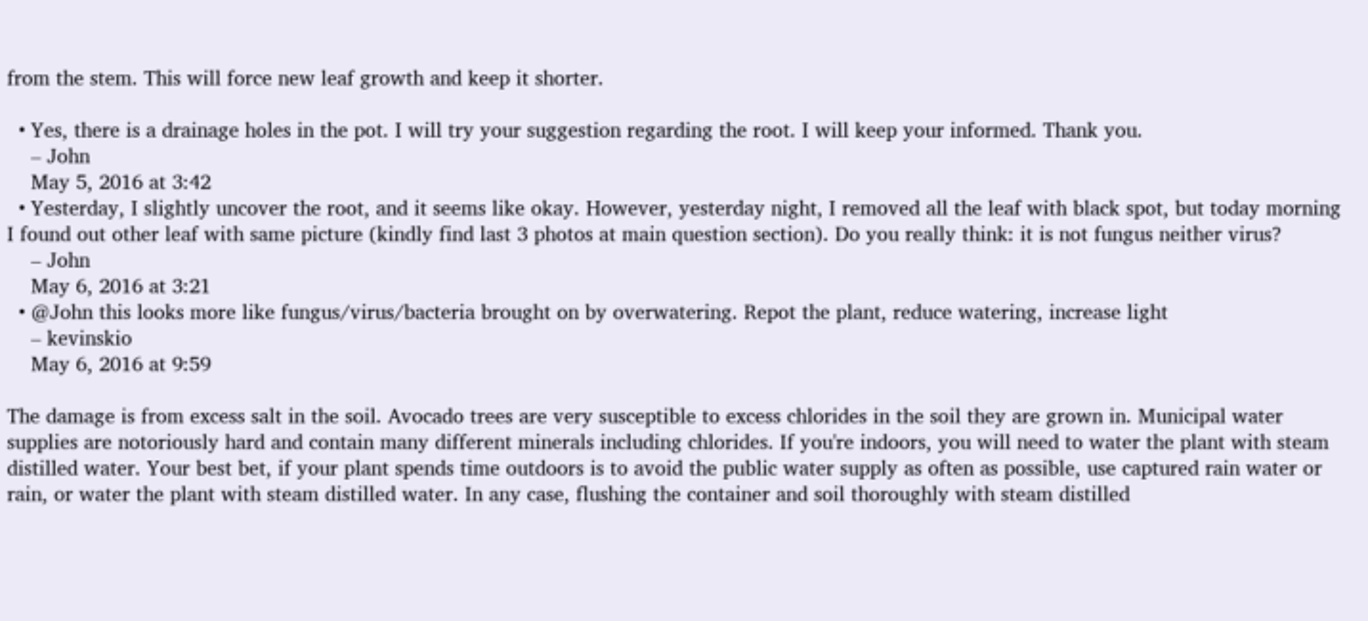from the stem. This will force new leaf growth and keep it shorter.

  • Yes, there is a drainage holes in the pot. I will try your suggestion regarding the root. I will keep your informed. Thank you.
    – John
    May 5, 2016 at 3:42
  • Yesterday, I slightly uncover the root, and it seems like okay. However, yesterday night, I removed all the leaf with black spot, but today morning I found out other leaf with same picture (kindly find last 3 photos at main question section). Do you really think: it is not fungus neither virus?
    – John
    May 6, 2016 at 3:21
  • @John this looks more like fungus/virus/bacteria brought on by overwatering. Repot the plant, reduce watering, increase light
    – kevinskio
    May 6, 2016 at 9:59

The damage is from excess salt in the soil. Avocado trees are very susceptible to excess chlorides in the soil they are grown in. Municipal water supplies are notoriously hard and contain many different minerals including chlorides. If you're indoors, you will need to water the plant with steam distilled water. Your best bet, if your plant spends time outdoors is to avoid the public water supply as often as possible, use captured rain water or rain, or water the plant with steam distilled water. In any case, flushing the container and soil thoroughly with steam distilled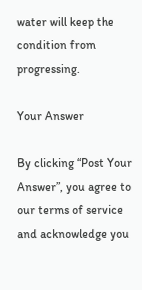water will keep the condition from progressing.

Your Answer

By clicking “Post Your Answer”, you agree to our terms of service and acknowledge you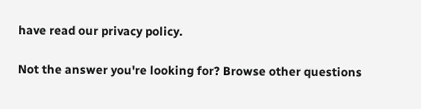have read our privacy policy.

Not the answer you're looking for? Browse other questions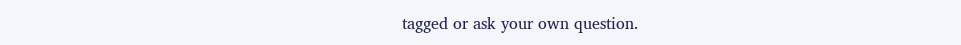tagged or ask your own question.